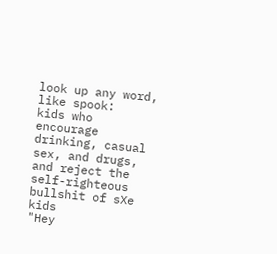look up any word, like spook:
kids who encourage drinking, casual sex, and drugs, and reject the self-righteous bullshit of sXe kids
"Hey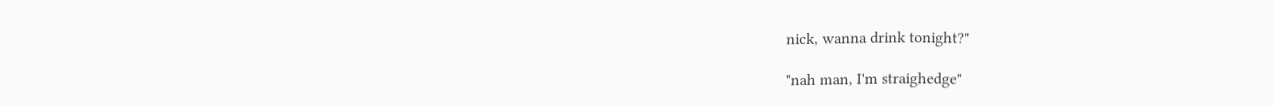nick, wanna drink tonight?"

"nah man, I'm straighedge"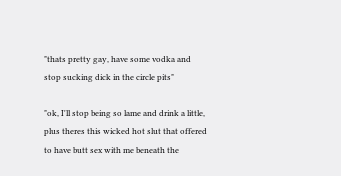"thats pretty gay, have some vodka and stop sucking dick in the circle pits"

"ok, I'll stop being so lame and drink a little, plus theres this wicked hot slut that offered to have butt sex with me beneath the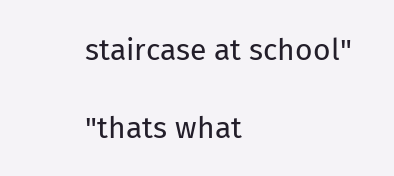staircase at school"

"thats what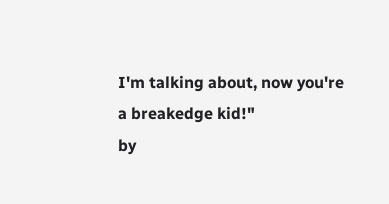I'm talking about, now you're a breakedge kid!"
by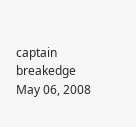captain breakedge May 06, 2008